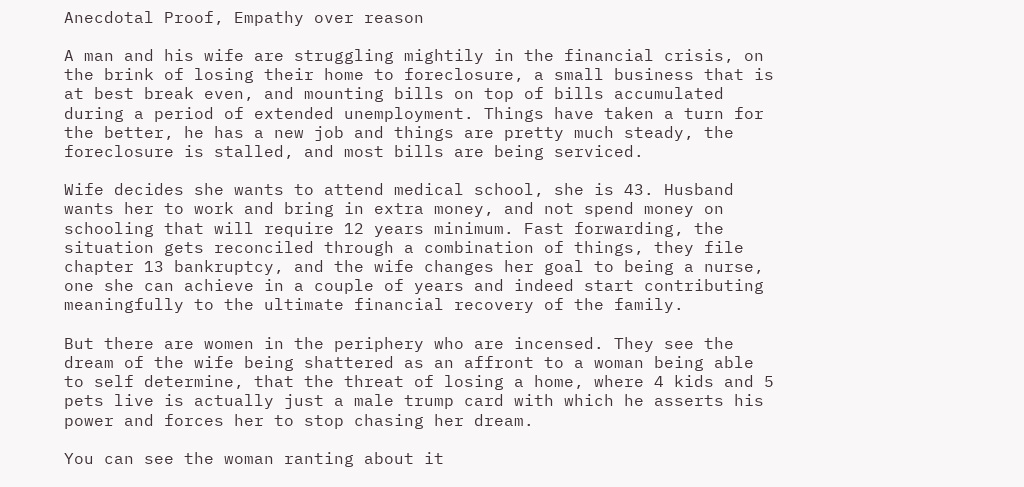Anecdotal Proof, Empathy over reason

A man and his wife are struggling mightily in the financial crisis, on the brink of losing their home to foreclosure, a small business that is at best break even, and mounting bills on top of bills accumulated during a period of extended unemployment. Things have taken a turn for the better, he has a new job and things are pretty much steady, the foreclosure is stalled, and most bills are being serviced.

Wife decides she wants to attend medical school, she is 43. Husband wants her to work and bring in extra money, and not spend money on schooling that will require 12 years minimum. Fast forwarding, the situation gets reconciled through a combination of things, they file chapter 13 bankruptcy, and the wife changes her goal to being a nurse, one she can achieve in a couple of years and indeed start contributing meaningfully to the ultimate financial recovery of the family.

But there are women in the periphery who are incensed. They see the dream of the wife being shattered as an affront to a woman being able to self determine, that the threat of losing a home, where 4 kids and 5 pets live is actually just a male trump card with which he asserts his power and forces her to stop chasing her dream.

You can see the woman ranting about it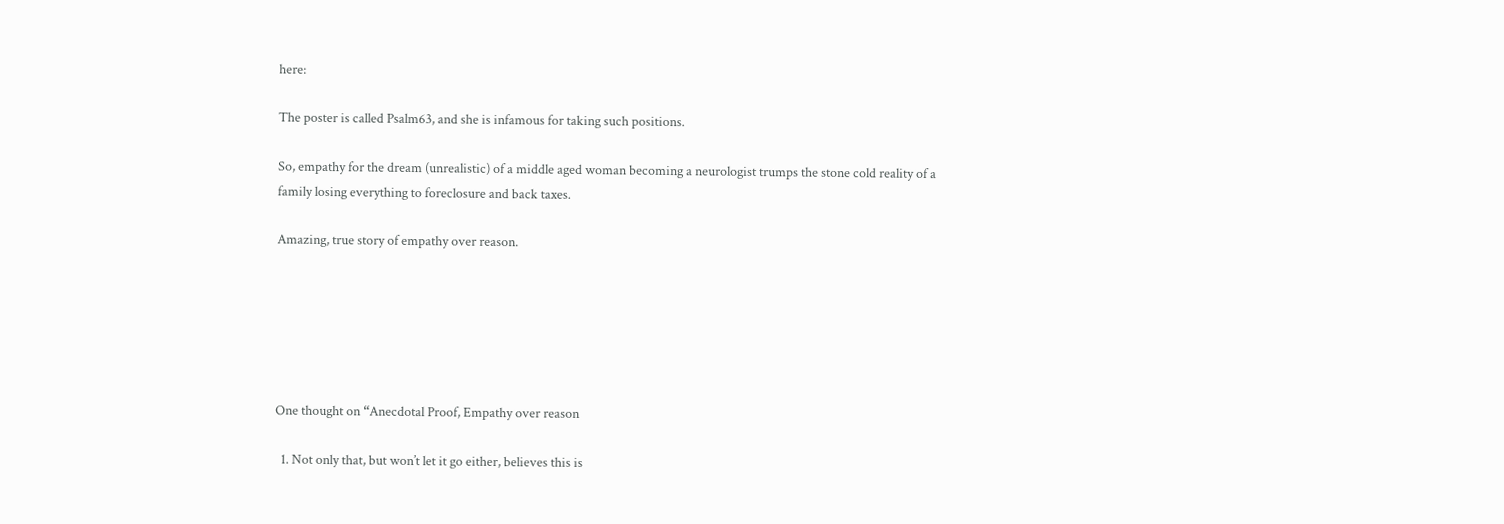here:

The poster is called Psalm63, and she is infamous for taking such positions.

So, empathy for the dream (unrealistic) of a middle aged woman becoming a neurologist trumps the stone cold reality of a family losing everything to foreclosure and back taxes.

Amazing, true story of empathy over reason.






One thought on “Anecdotal Proof, Empathy over reason

  1. Not only that, but won’t let it go either, believes this is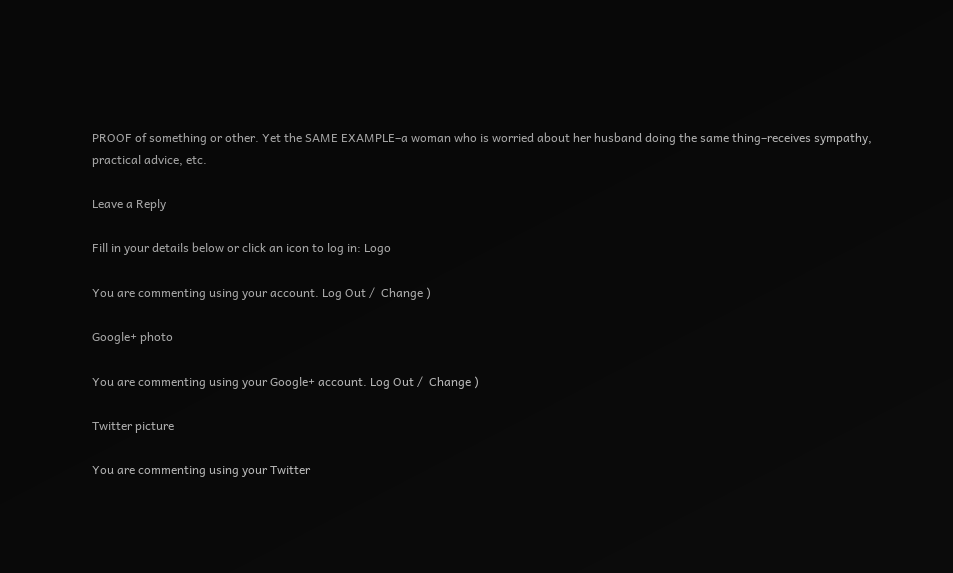PROOF of something or other. Yet the SAME EXAMPLE–a woman who is worried about her husband doing the same thing–receives sympathy, practical advice, etc.

Leave a Reply

Fill in your details below or click an icon to log in: Logo

You are commenting using your account. Log Out /  Change )

Google+ photo

You are commenting using your Google+ account. Log Out /  Change )

Twitter picture

You are commenting using your Twitter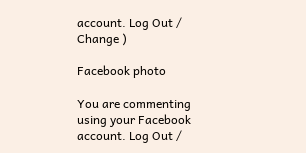account. Log Out /  Change )

Facebook photo

You are commenting using your Facebook account. Log Out /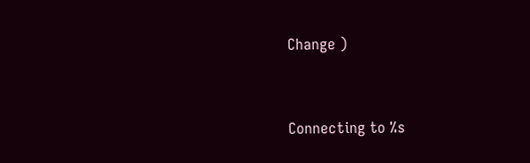Change )


Connecting to %s